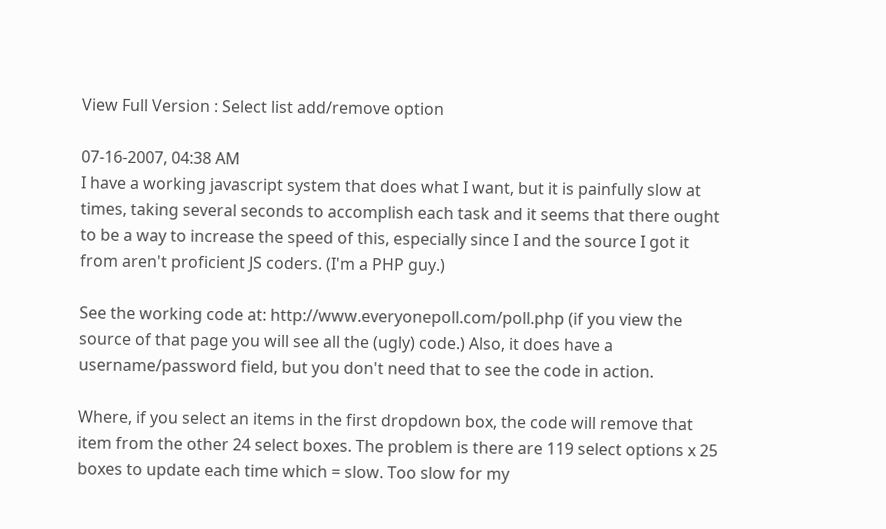View Full Version : Select list add/remove option

07-16-2007, 04:38 AM
I have a working javascript system that does what I want, but it is painfully slow at times, taking several seconds to accomplish each task and it seems that there ought to be a way to increase the speed of this, especially since I and the source I got it from aren't proficient JS coders. (I'm a PHP guy.)

See the working code at: http://www.everyonepoll.com/poll.php (if you view the source of that page you will see all the (ugly) code.) Also, it does have a username/password field, but you don't need that to see the code in action.

Where, if you select an items in the first dropdown box, the code will remove that item from the other 24 select boxes. The problem is there are 119 select options x 25 boxes to update each time which = slow. Too slow for my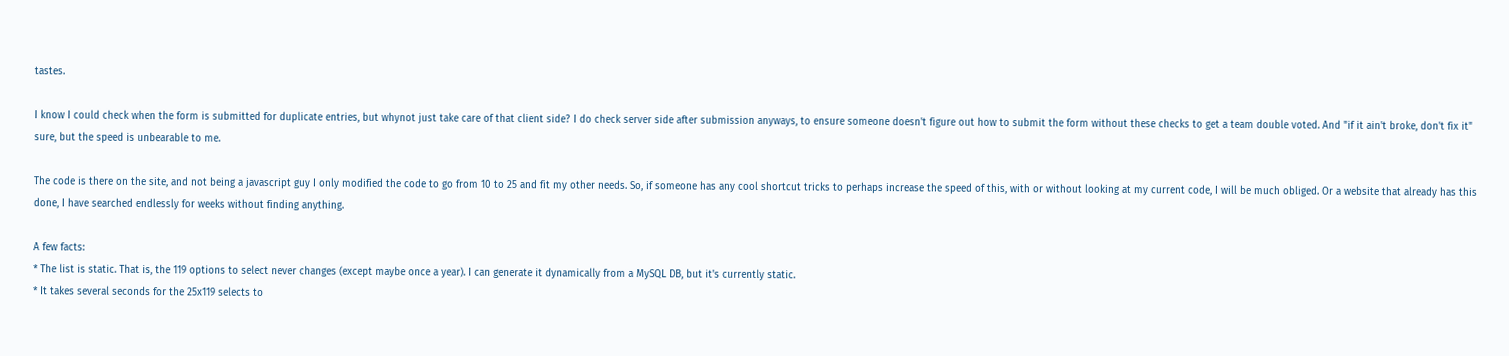tastes.

I know I could check when the form is submitted for duplicate entries, but whynot just take care of that client side? I do check server side after submission anyways, to ensure someone doesn't figure out how to submit the form without these checks to get a team double voted. And "if it ain't broke, don't fix it" sure, but the speed is unbearable to me.

The code is there on the site, and not being a javascript guy I only modified the code to go from 10 to 25 and fit my other needs. So, if someone has any cool shortcut tricks to perhaps increase the speed of this, with or without looking at my current code, I will be much obliged. Or a website that already has this done, I have searched endlessly for weeks without finding anything.

A few facts:
* The list is static. That is, the 119 options to select never changes (except maybe once a year). I can generate it dynamically from a MySQL DB, but it's currently static.
* It takes several seconds for the 25x119 selects to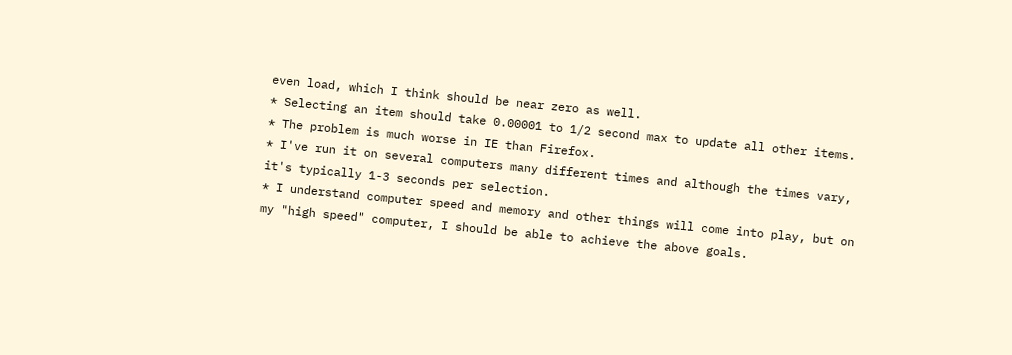even load, which I think should be near zero as well.
* Selecting an item should take 0.00001 to 1/2 second max to update all other items.
* The problem is much worse in IE than Firefox.
* I've run it on several computers many different times and although the times vary, it's typically 1-3 seconds per selection.
* I understand computer speed and memory and other things will come into play, but on my "high speed" computer, I should be able to achieve the above goals.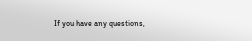If you have any questions,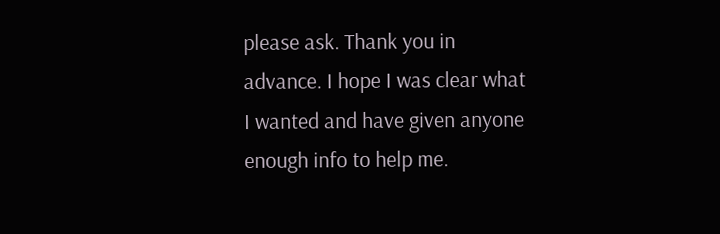please ask. Thank you in advance. I hope I was clear what I wanted and have given anyone enough info to help me.